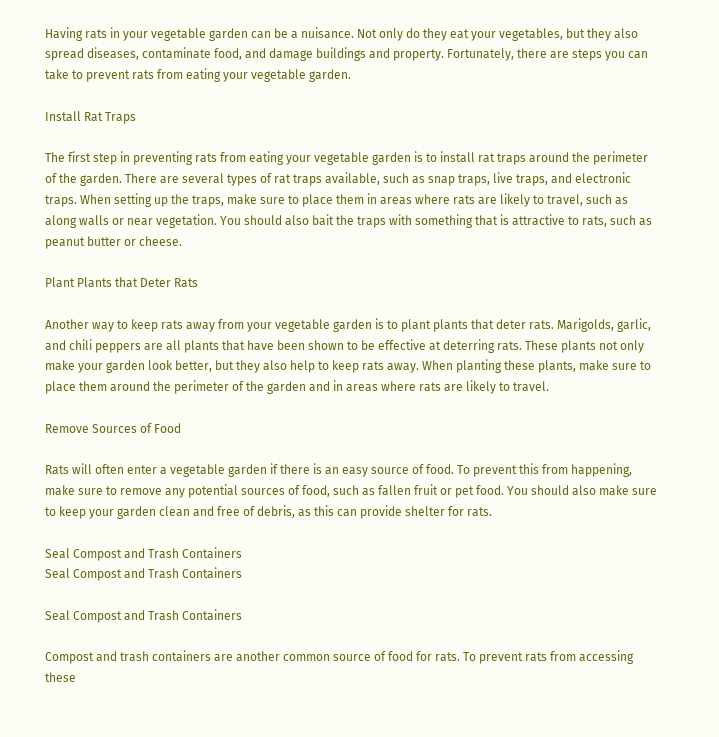Having rats in your vegetable garden can be a nuisance. Not only do they eat your vegetables, but they also spread diseases, contaminate food, and damage buildings and property. Fortunately, there are steps you can take to prevent rats from eating your vegetable garden.

Install Rat Traps

The first step in preventing rats from eating your vegetable garden is to install rat traps around the perimeter of the garden. There are several types of rat traps available, such as snap traps, live traps, and electronic traps. When setting up the traps, make sure to place them in areas where rats are likely to travel, such as along walls or near vegetation. You should also bait the traps with something that is attractive to rats, such as peanut butter or cheese.

Plant Plants that Deter Rats

Another way to keep rats away from your vegetable garden is to plant plants that deter rats. Marigolds, garlic, and chili peppers are all plants that have been shown to be effective at deterring rats. These plants not only make your garden look better, but they also help to keep rats away. When planting these plants, make sure to place them around the perimeter of the garden and in areas where rats are likely to travel.

Remove Sources of Food

Rats will often enter a vegetable garden if there is an easy source of food. To prevent this from happening, make sure to remove any potential sources of food, such as fallen fruit or pet food. You should also make sure to keep your garden clean and free of debris, as this can provide shelter for rats.

Seal Compost and Trash Containers
Seal Compost and Trash Containers

Seal Compost and Trash Containers

Compost and trash containers are another common source of food for rats. To prevent rats from accessing these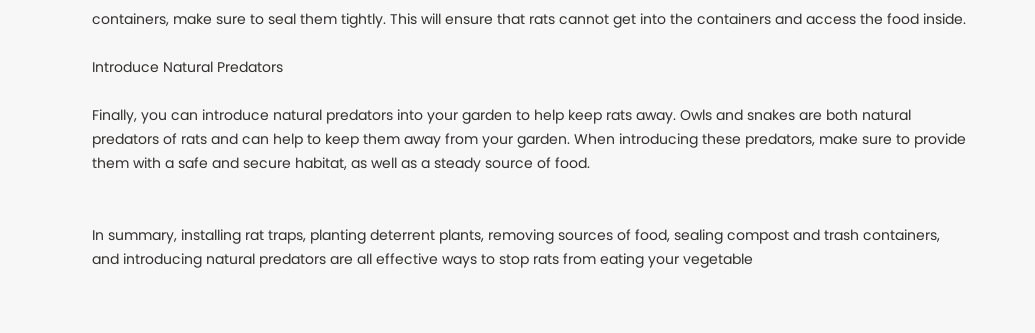containers, make sure to seal them tightly. This will ensure that rats cannot get into the containers and access the food inside.

Introduce Natural Predators

Finally, you can introduce natural predators into your garden to help keep rats away. Owls and snakes are both natural predators of rats and can help to keep them away from your garden. When introducing these predators, make sure to provide them with a safe and secure habitat, as well as a steady source of food.


In summary, installing rat traps, planting deterrent plants, removing sources of food, sealing compost and trash containers, and introducing natural predators are all effective ways to stop rats from eating your vegetable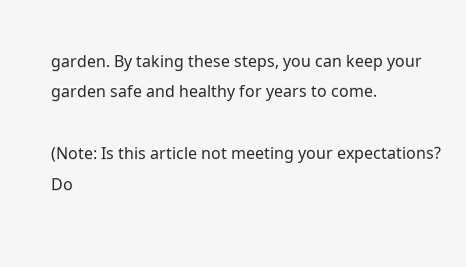garden. By taking these steps, you can keep your garden safe and healthy for years to come.

(Note: Is this article not meeting your expectations? Do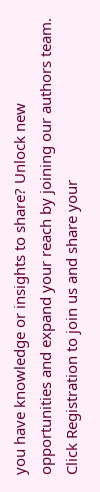you have knowledge or insights to share? Unlock new opportunities and expand your reach by joining our authors team. Click Registration to join us and share your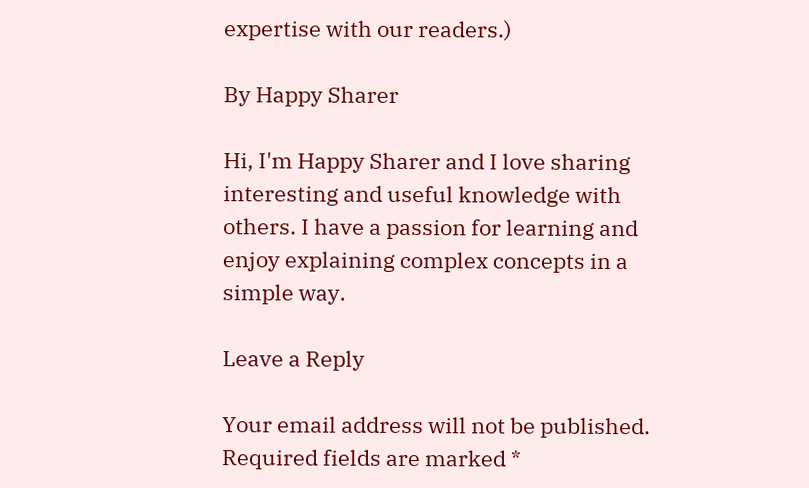expertise with our readers.)

By Happy Sharer

Hi, I'm Happy Sharer and I love sharing interesting and useful knowledge with others. I have a passion for learning and enjoy explaining complex concepts in a simple way.

Leave a Reply

Your email address will not be published. Required fields are marked *